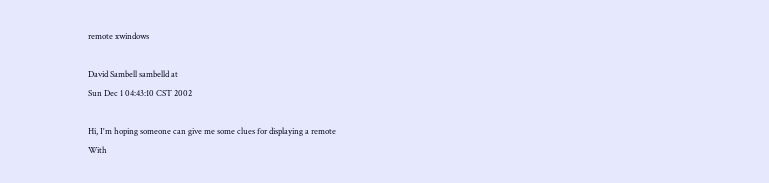remote xwindows

David Sambell sambelld at
Sun Dec 1 04:43:10 CST 2002

Hi, I'm hoping someone can give me some clues for displaying a remote
With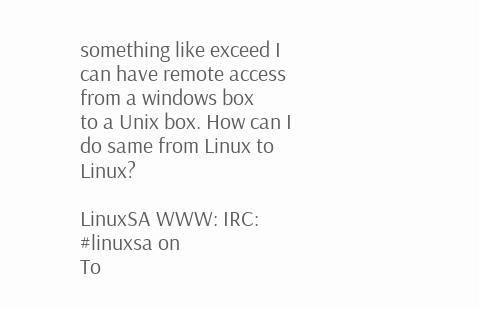something like exceed I can have remote access from a windows box
to a Unix box. How can I do same from Linux to Linux?

LinuxSA WWW: IRC: #linuxsa on
To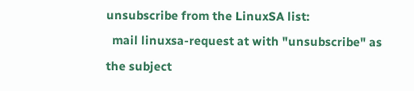unsubscribe from the LinuxSA list:
  mail linuxsa-request at with "unsubscribe" as the subject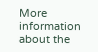More information about the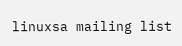linuxsa mailing list